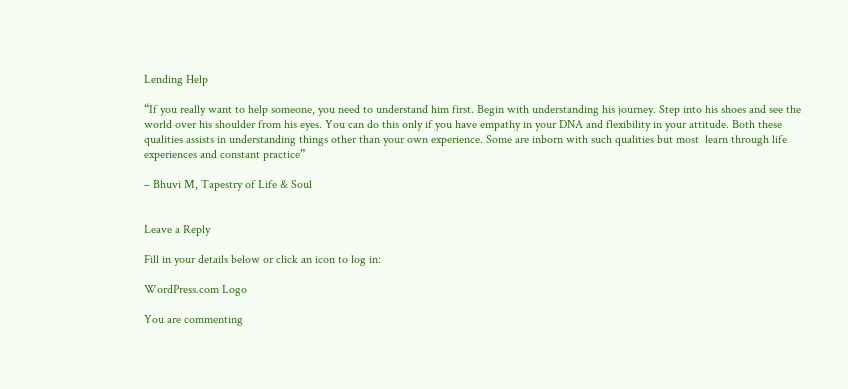Lending Help

“If you really want to help someone, you need to understand him first. Begin with understanding his journey. Step into his shoes and see the world over his shoulder from his eyes. You can do this only if you have empathy in your DNA and flexibility in your attitude. Both these qualities assists in understanding things other than your own experience. Some are inborn with such qualities but most  learn through life experiences and constant practice”

– Bhuvi M, Tapestry of Life & Soul


Leave a Reply

Fill in your details below or click an icon to log in:

WordPress.com Logo

You are commenting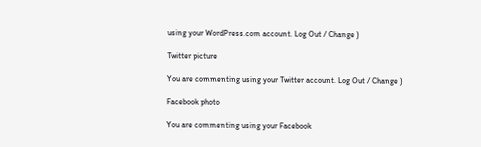using your WordPress.com account. Log Out / Change )

Twitter picture

You are commenting using your Twitter account. Log Out / Change )

Facebook photo

You are commenting using your Facebook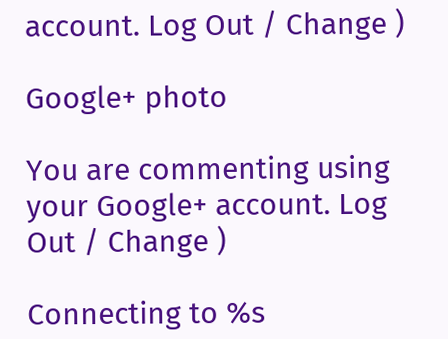account. Log Out / Change )

Google+ photo

You are commenting using your Google+ account. Log Out / Change )

Connecting to %s